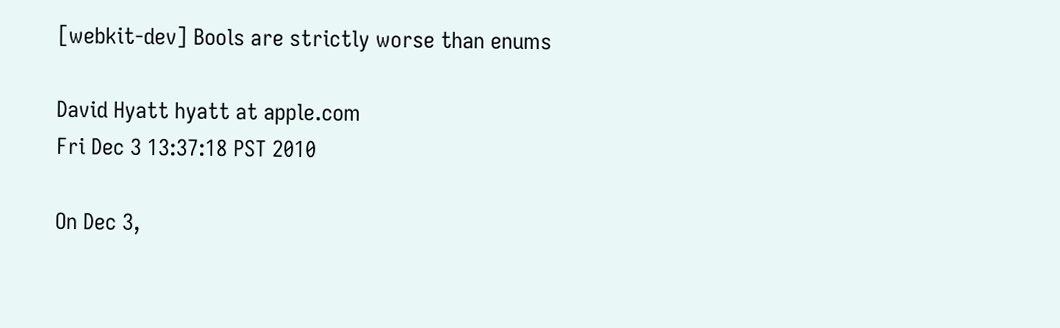[webkit-dev] Bools are strictly worse than enums

David Hyatt hyatt at apple.com
Fri Dec 3 13:37:18 PST 2010

On Dec 3,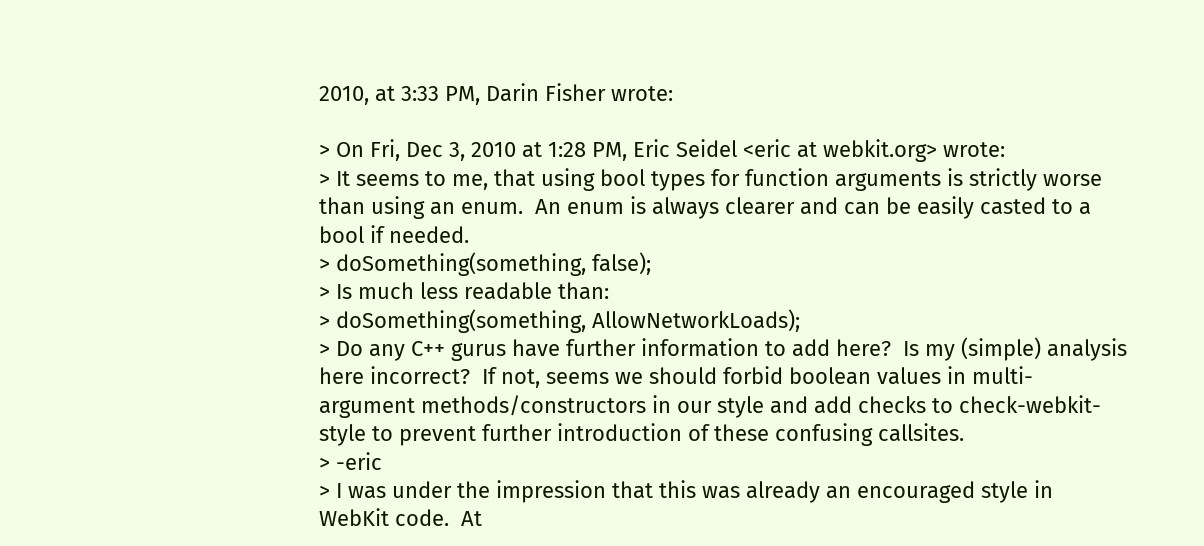2010, at 3:33 PM, Darin Fisher wrote:

> On Fri, Dec 3, 2010 at 1:28 PM, Eric Seidel <eric at webkit.org> wrote:
> It seems to me, that using bool types for function arguments is strictly worse than using an enum.  An enum is always clearer and can be easily casted to a bool if needed.
> doSomething(something, false);
> Is much less readable than:
> doSomething(something, AllowNetworkLoads);
> Do any C++ gurus have further information to add here?  Is my (simple) analysis here incorrect?  If not, seems we should forbid boolean values in multi-argument methods/constructors in our style and add checks to check-webkit-style to prevent further introduction of these confusing callsites.
> -eric
> I was under the impression that this was already an encouraged style in WebKit code.  At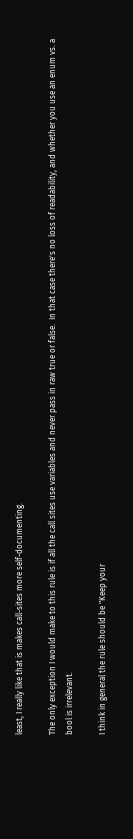least, I really like that is makes call-sites more self-documenting.

The only exception I would make to this rule is if all the call sites use variables and never pass in raw true or false.  In that case there's no loss of readability, and whether you use an enum vs. a bool is irrelevant.

I think in general the rule should be "Keep your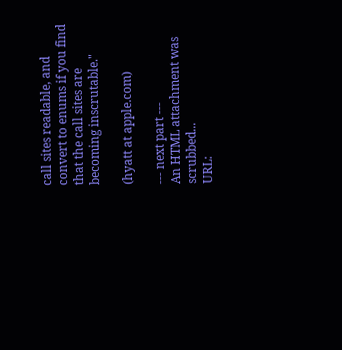call sites readable, and convert to enums if you find that the call sites are becoming inscrutable."

(hyatt at apple.com)

--- next part ---
An HTML attachment was scrubbed...
URL: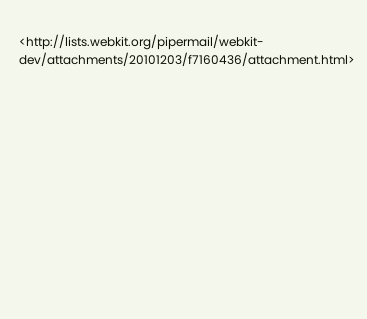<http://lists.webkit.org/pipermail/webkit-dev/attachments/20101203/f7160436/attachment.html>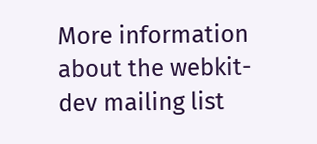More information about the webkit-dev mailing list